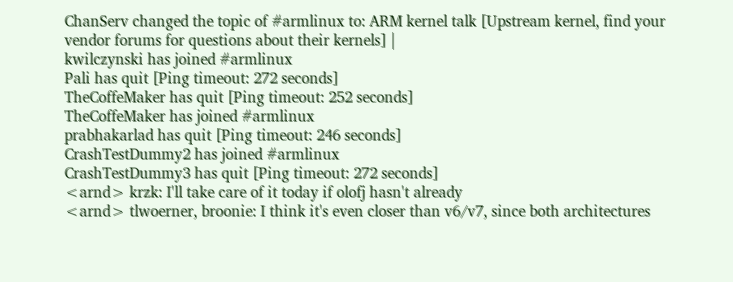ChanServ changed the topic of #armlinux to: ARM kernel talk [Upstream kernel, find your vendor forums for questions about their kernels] |
kwilczynski has joined #armlinux
Pali has quit [Ping timeout: 272 seconds]
TheCoffeMaker has quit [Ping timeout: 252 seconds]
TheCoffeMaker has joined #armlinux
prabhakarlad has quit [Ping timeout: 246 seconds]
CrashTestDummy2 has joined #armlinux
CrashTestDummy3 has quit [Ping timeout: 272 seconds]
<arnd> krzk: I'll take care of it today if olofj hasn't already
<arnd> tlwoerner, broonie: I think it's even closer than v6/v7, since both architectures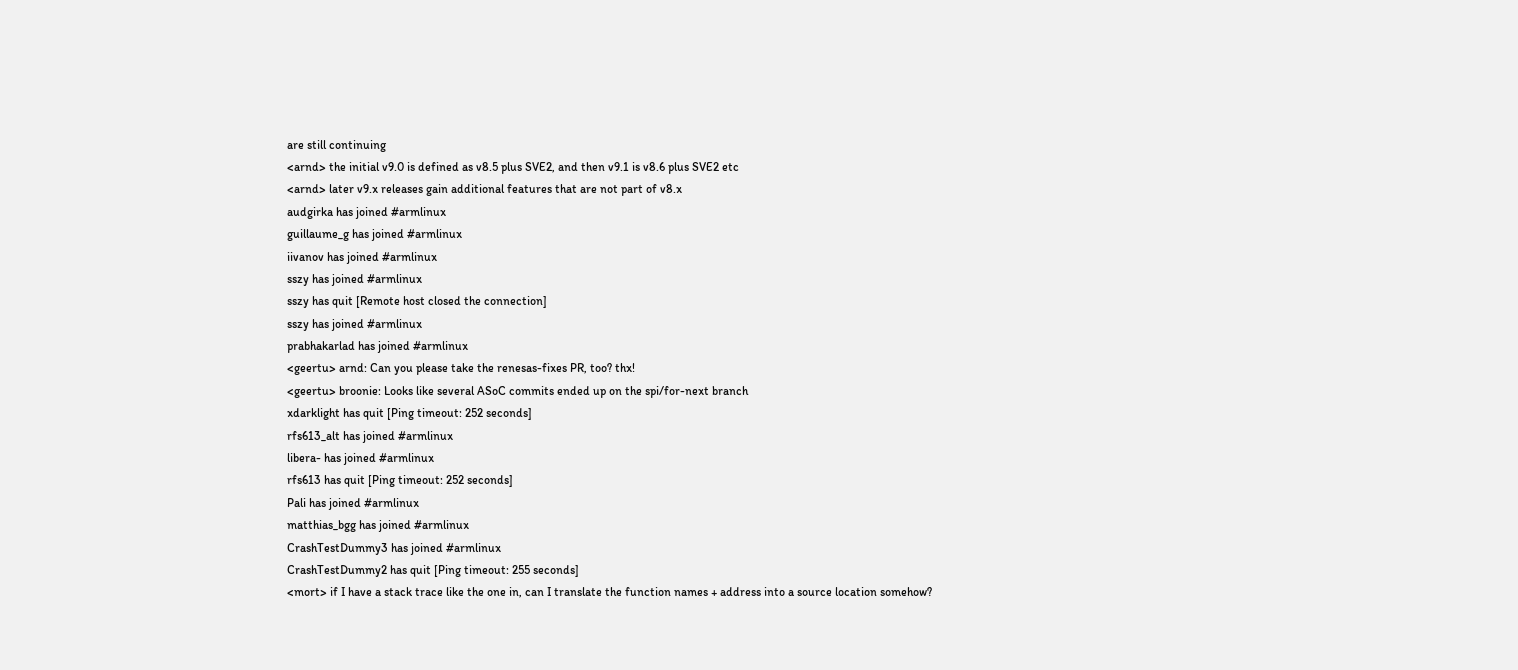are still continuing
<arnd> the initial v9.0 is defined as v8.5 plus SVE2, and then v9.1 is v8.6 plus SVE2 etc
<arnd> later v9.x releases gain additional features that are not part of v8.x
audgirka has joined #armlinux
guillaume_g has joined #armlinux
iivanov has joined #armlinux
sszy has joined #armlinux
sszy has quit [Remote host closed the connection]
sszy has joined #armlinux
prabhakarlad has joined #armlinux
<geertu> arnd: Can you please take the renesas-fixes PR, too? thx!
<geertu> broonie: Looks like several ASoC commits ended up on the spi/for-next branch
xdarklight has quit [Ping timeout: 252 seconds]
rfs613_alt has joined #armlinux
libera- has joined #armlinux
rfs613 has quit [Ping timeout: 252 seconds]
Pali has joined #armlinux
matthias_bgg has joined #armlinux
CrashTestDummy3 has joined #armlinux
CrashTestDummy2 has quit [Ping timeout: 255 seconds]
<mort> if I have a stack trace like the one in, can I translate the function names + address into a source location somehow?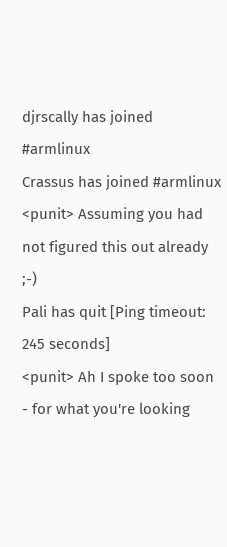djrscally has joined #armlinux
Crassus has joined #armlinux
<punit> Assuming you had not figured this out already ;-)
Pali has quit [Ping timeout: 245 seconds]
<punit> Ah I spoke too soon - for what you're looking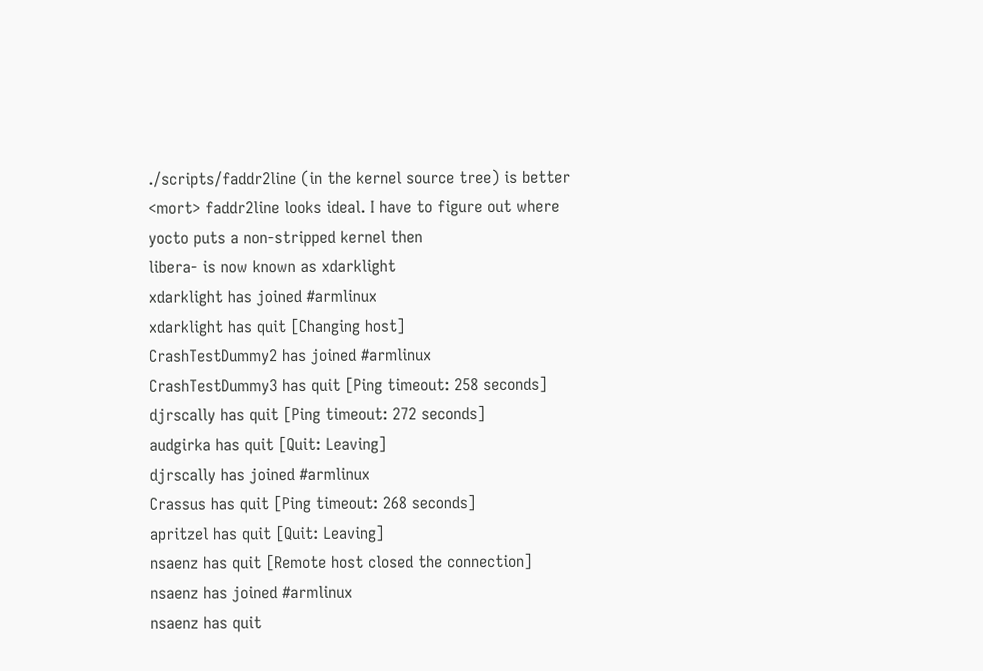./scripts/faddr2line (in the kernel source tree) is better
<mort> faddr2line looks ideal. I have to figure out where yocto puts a non-stripped kernel then
libera- is now known as xdarklight
xdarklight has joined #armlinux
xdarklight has quit [Changing host]
CrashTestDummy2 has joined #armlinux
CrashTestDummy3 has quit [Ping timeout: 258 seconds]
djrscally has quit [Ping timeout: 272 seconds]
audgirka has quit [Quit: Leaving]
djrscally has joined #armlinux
Crassus has quit [Ping timeout: 268 seconds]
apritzel has quit [Quit: Leaving]
nsaenz has quit [Remote host closed the connection]
nsaenz has joined #armlinux
nsaenz has quit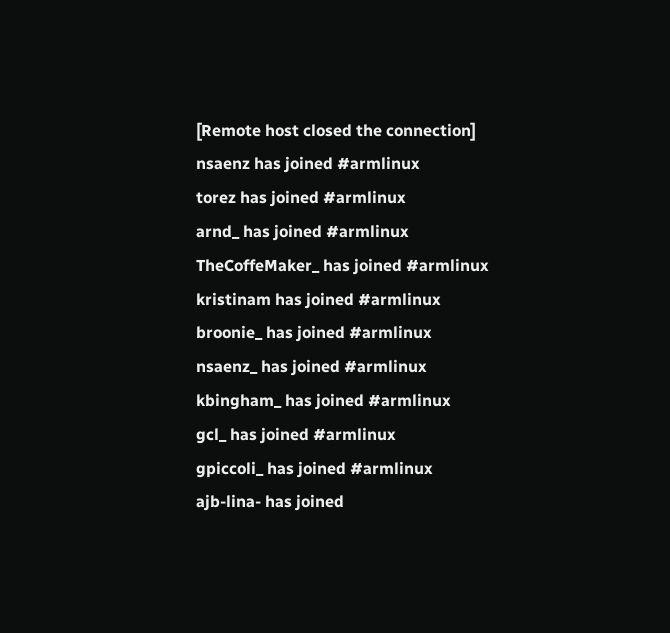[Remote host closed the connection]
nsaenz has joined #armlinux
torez has joined #armlinux
arnd_ has joined #armlinux
TheCoffeMaker_ has joined #armlinux
kristinam has joined #armlinux
broonie_ has joined #armlinux
nsaenz_ has joined #armlinux
kbingham_ has joined #armlinux
gcl_ has joined #armlinux
gpiccoli_ has joined #armlinux
ajb-lina- has joined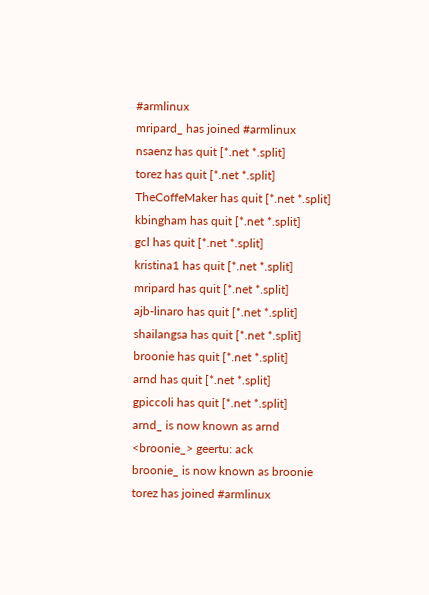#armlinux
mripard_ has joined #armlinux
nsaenz has quit [*.net *.split]
torez has quit [*.net *.split]
TheCoffeMaker has quit [*.net *.split]
kbingham has quit [*.net *.split]
gcl has quit [*.net *.split]
kristina1 has quit [*.net *.split]
mripard has quit [*.net *.split]
ajb-linaro has quit [*.net *.split]
shailangsa has quit [*.net *.split]
broonie has quit [*.net *.split]
arnd has quit [*.net *.split]
gpiccoli has quit [*.net *.split]
arnd_ is now known as arnd
<broonie_> geertu: ack
broonie_ is now known as broonie
torez has joined #armlinux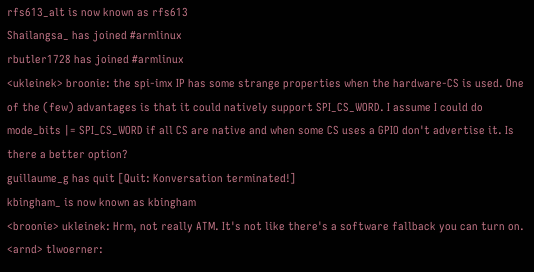rfs613_alt is now known as rfs613
Shailangsa_ has joined #armlinux
rbutler1728 has joined #armlinux
<ukleinek> broonie: the spi-imx IP has some strange properties when the hardware-CS is used. One of the (few) advantages is that it could natively support SPI_CS_WORD. I assume I could do mode_bits |= SPI_CS_WORD if all CS are native and when some CS uses a GPIO don't advertise it. Is there a better option?
guillaume_g has quit [Quit: Konversation terminated!]
kbingham_ is now known as kbingham
<broonie> ukleinek: Hrm, not really ATM. It's not like there's a software fallback you can turn on.
<arnd> tlwoerner: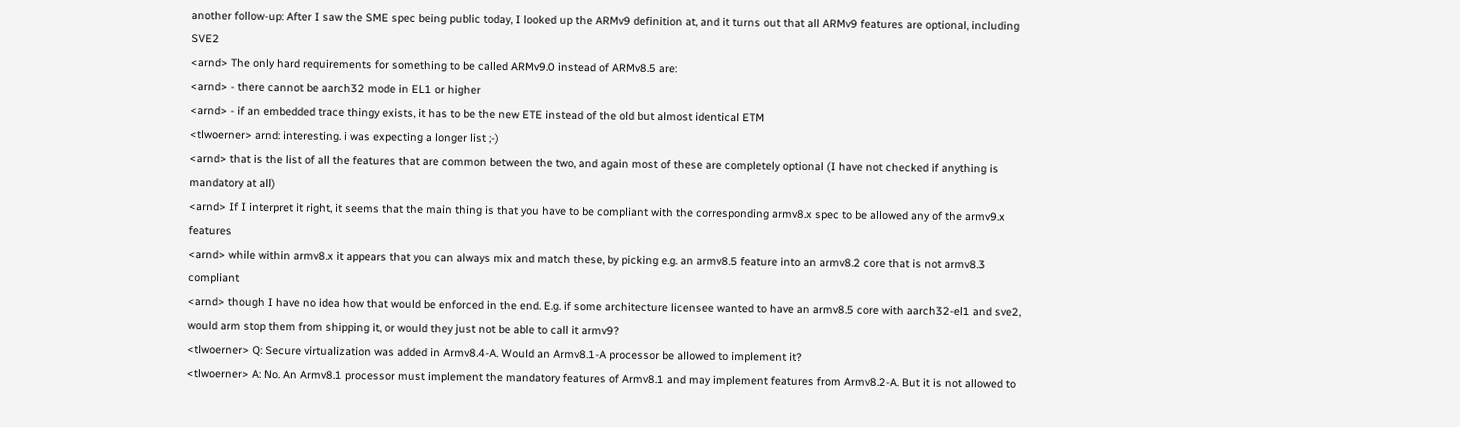another follow-up: After I saw the SME spec being public today, I looked up the ARMv9 definition at, and it turns out that all ARMv9 features are optional, including SVE2
<arnd> The only hard requirements for something to be called ARMv9.0 instead of ARMv8.5 are:
<arnd> - there cannot be aarch32 mode in EL1 or higher
<arnd> - if an embedded trace thingy exists, it has to be the new ETE instead of the old but almost identical ETM
<tlwoerner> arnd: interesting. i was expecting a longer list ;-)
<arnd> that is the list of all the features that are common between the two, and again most of these are completely optional (I have not checked if anything is mandatory at all)
<arnd> If I interpret it right, it seems that the main thing is that you have to be compliant with the corresponding armv8.x spec to be allowed any of the armv9.x features
<arnd> while within armv8.x it appears that you can always mix and match these, by picking e.g. an armv8.5 feature into an armv8.2 core that is not armv8.3 compliant
<arnd> though I have no idea how that would be enforced in the end. E.g. if some architecture licensee wanted to have an armv8.5 core with aarch32-el1 and sve2, would arm stop them from shipping it, or would they just not be able to call it armv9?
<tlwoerner> Q: Secure virtualization was added in Armv8.4-A. Would an Armv8.1-A processor be allowed to implement it?
<tlwoerner> A: No. An Armv8.1 processor must implement the mandatory features of Armv8.1 and may implement features from Armv8.2-A. But it is not allowed to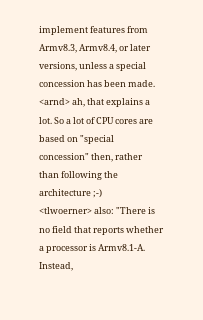implement features from Armv8.3, Armv8.4, or later versions, unless a special concession has been made.
<arnd> ah, that explains a lot. So a lot of CPU cores are based on "special concession" then, rather than following the architecture ;-)
<tlwoerner> also: "There is no field that reports whether a processor is Armv8.1-A. Instead,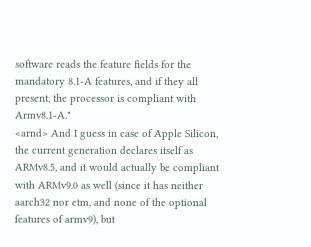software reads the feature fields for the mandatory 8.1-A features, and if they all present, the processor is compliant with Armv8.1-A."
<arnd> And I guess in case of Apple Silicon, the current generation declares itself as ARMv8.5, and it would actually be compliant with ARMv9.0 as well (since it has neither aarch32 nor etm, and none of the optional features of armv9), but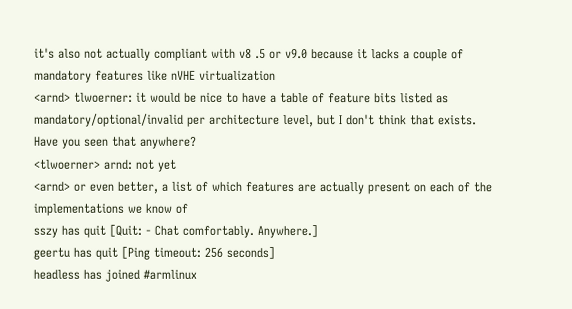it's also not actually compliant with v8 .5 or v9.0 because it lacks a couple of mandatory features like nVHE virtualization
<arnd> tlwoerner: it would be nice to have a table of feature bits listed as mandatory/optional/invalid per architecture level, but I don't think that exists. Have you seen that anywhere?
<tlwoerner> arnd: not yet
<arnd> or even better, a list of which features are actually present on each of the implementations we know of
sszy has quit [Quit: - Chat comfortably. Anywhere.]
geertu has quit [Ping timeout: 256 seconds]
headless has joined #armlinux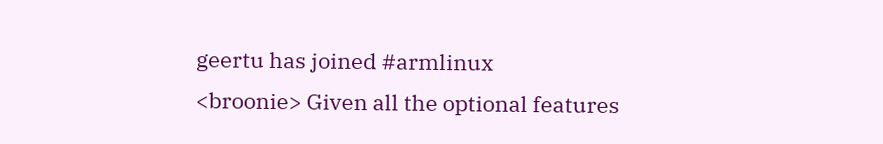geertu has joined #armlinux
<broonie> Given all the optional features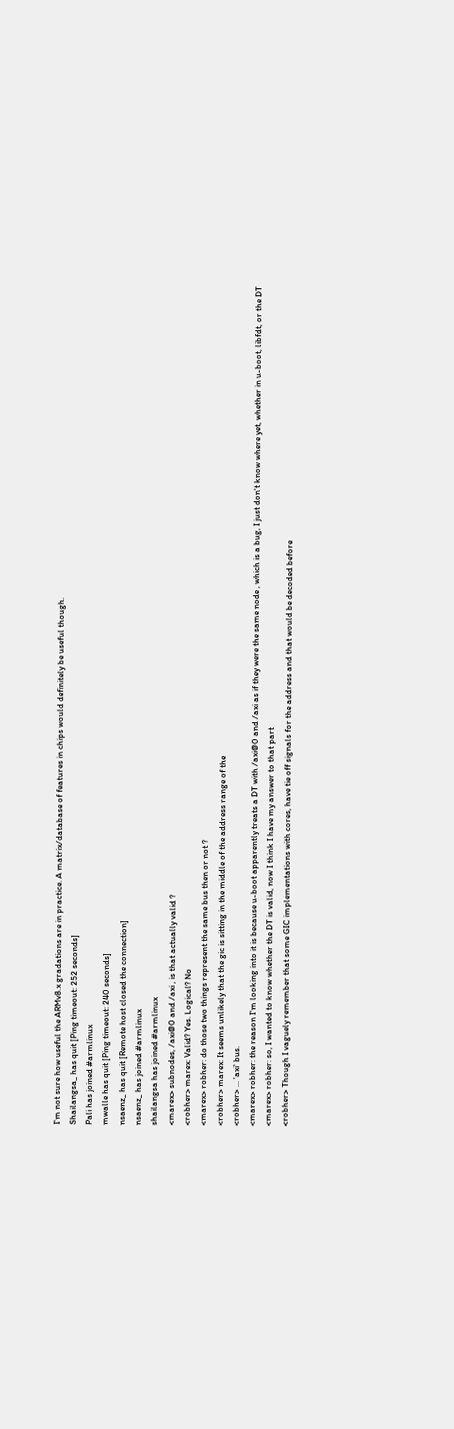I'm not sure how useful the ARMv8.x gradations are in practice. A matrix/database of features in chips would definitely be useful though.
Shailangsa_ has quit [Ping timeout: 252 seconds]
Pali has joined #armlinux
mwalle has quit [Ping timeout: 240 seconds]
nsaenz_ has quit [Remote host closed the connection]
nsaenz_ has joined #armlinux
shailangsa has joined #armlinux
<marex> subnodes, /axi@0 and /axi , is that actually valid ?
<robher> marex: Valid? Yes. Logical? No
<marex> robher: do those two things represent the same bus then or not ?
<robher> marex: It seems unlikely that the gic is sitting in the middle of the address range of the
<robher> ... 'axi' bus.
<marex> robher: the reason I'm looking into it is because u-boot apparently treats a DT with /axi@0 and /axi as if they were the same node , which is a bug, I just don't know where yet, whether in u-boot, libfdt, or the DT
<marex> robher: so, I wanted to know whether the DT is valid, now I think I have my answer to that part
<robher> Though I vaguely remember that some GIC implementations with cores, have tie off signals for the address and that would be decoded before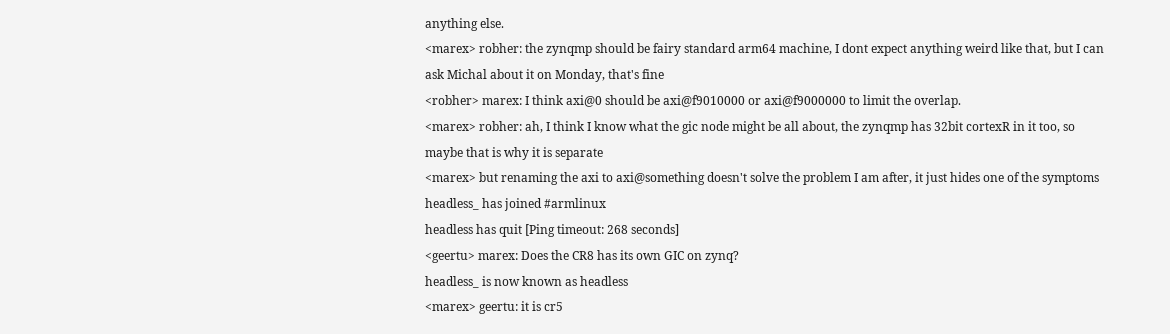anything else.
<marex> robher: the zynqmp should be fairy standard arm64 machine, I dont expect anything weird like that, but I can ask Michal about it on Monday, that's fine
<robher> marex: I think axi@0 should be axi@f9010000 or axi@f9000000 to limit the overlap.
<marex> robher: ah, I think I know what the gic node might be all about, the zynqmp has 32bit cortexR in it too, so maybe that is why it is separate
<marex> but renaming the axi to axi@something doesn't solve the problem I am after, it just hides one of the symptoms
headless_ has joined #armlinux
headless has quit [Ping timeout: 268 seconds]
<geertu> marex: Does the CR8 has its own GIC on zynq?
headless_ is now known as headless
<marex> geertu: it is cr5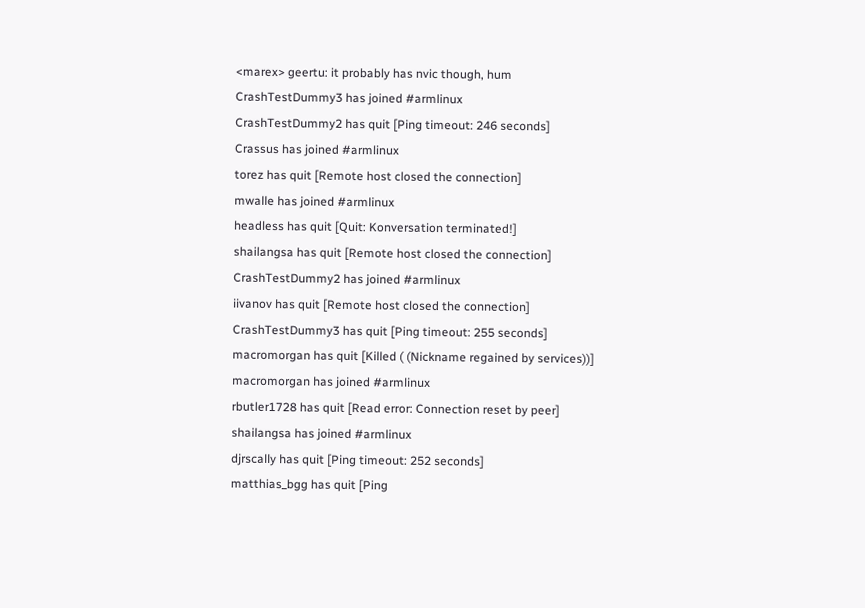<marex> geertu: it probably has nvic though, hum
CrashTestDummy3 has joined #armlinux
CrashTestDummy2 has quit [Ping timeout: 246 seconds]
Crassus has joined #armlinux
torez has quit [Remote host closed the connection]
mwalle has joined #armlinux
headless has quit [Quit: Konversation terminated!]
shailangsa has quit [Remote host closed the connection]
CrashTestDummy2 has joined #armlinux
iivanov has quit [Remote host closed the connection]
CrashTestDummy3 has quit [Ping timeout: 255 seconds]
macromorgan has quit [Killed ( (Nickname regained by services))]
macromorgan has joined #armlinux
rbutler1728 has quit [Read error: Connection reset by peer]
shailangsa has joined #armlinux
djrscally has quit [Ping timeout: 252 seconds]
matthias_bgg has quit [Ping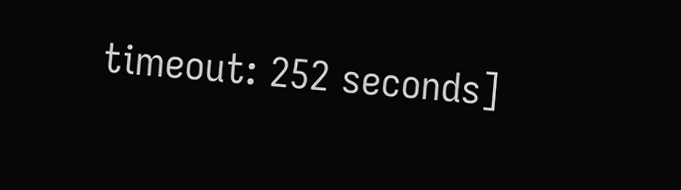timeout: 252 seconds]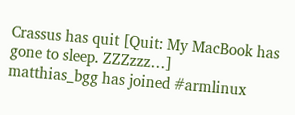Crassus has quit [Quit: My MacBook has gone to sleep. ZZZzzz…]
matthias_bgg has joined #armlinux